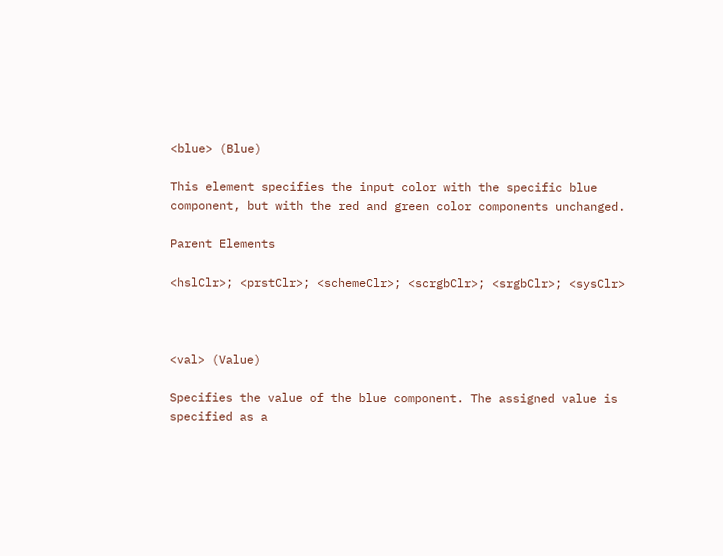<blue> (Blue)

This element specifies the input color with the specific blue component, but with the red and green color components unchanged.

Parent Elements

<hslClr>; <prstClr>; <schemeClr>; <scrgbClr>; <srgbClr>; <sysClr>



<val> (Value)

Specifies the value of the blue component. The assigned value is specified as a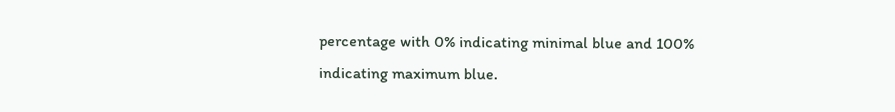percentage with 0% indicating minimal blue and 100% indicating maximum blue.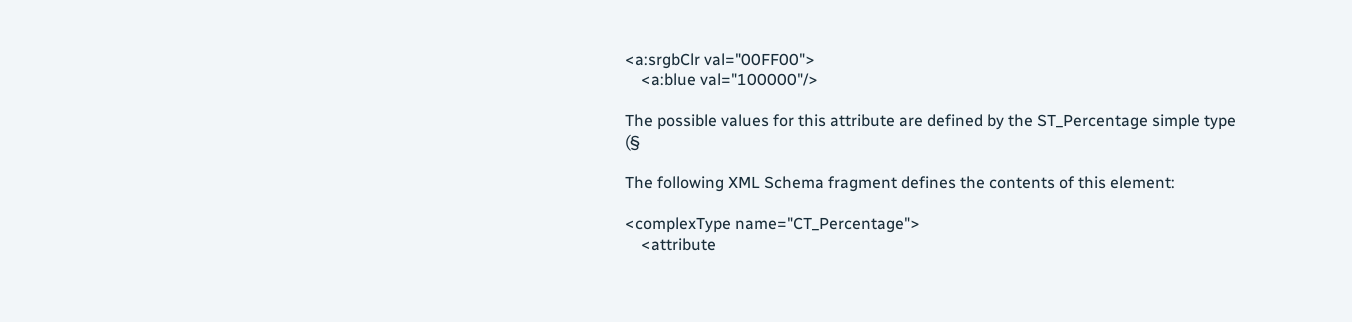<a:srgbClr val="00FF00">
    <a:blue val="100000"/>

The possible values for this attribute are defined by the ST_Percentage simple type (§

The following XML Schema fragment defines the contents of this element:

<complexType name="CT_Percentage">
    <attribute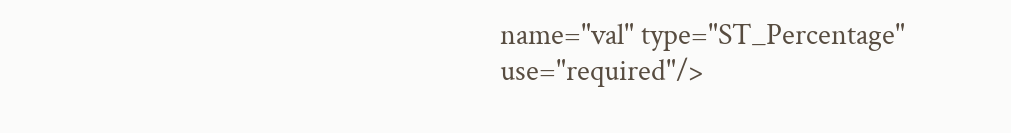name="val" type="ST_Percentage" use="required"/>